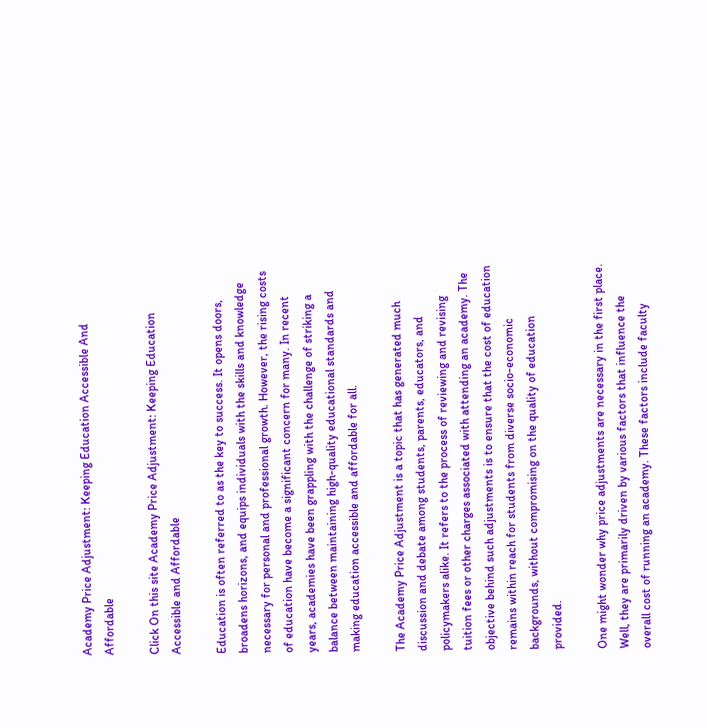Academy Price Adjustment: Keeping Education Accessible And Affordable

Click On this site Academy Price Adjustment: Keeping Education Accessible and Affordable

Education is often referred to as the key to success. It opens doors, broadens horizons, and equips individuals with the skills and knowledge necessary for personal and professional growth. However, the rising costs of education have become a significant concern for many. In recent years, academies have been grappling with the challenge of striking a balance between maintaining high-quality educational standards and making education accessible and affordable for all.

The Academy Price Adjustment is a topic that has generated much discussion and debate among students, parents, educators, and policymakers alike. It refers to the process of reviewing and revising tuition fees or other charges associated with attending an academy. The objective behind such adjustments is to ensure that the cost of education remains within reach for students from diverse socio-economic backgrounds, without compromising on the quality of education provided.

One might wonder why price adjustments are necessary in the first place. Well, they are primarily driven by various factors that influence the overall cost of running an academy. These factors include faculty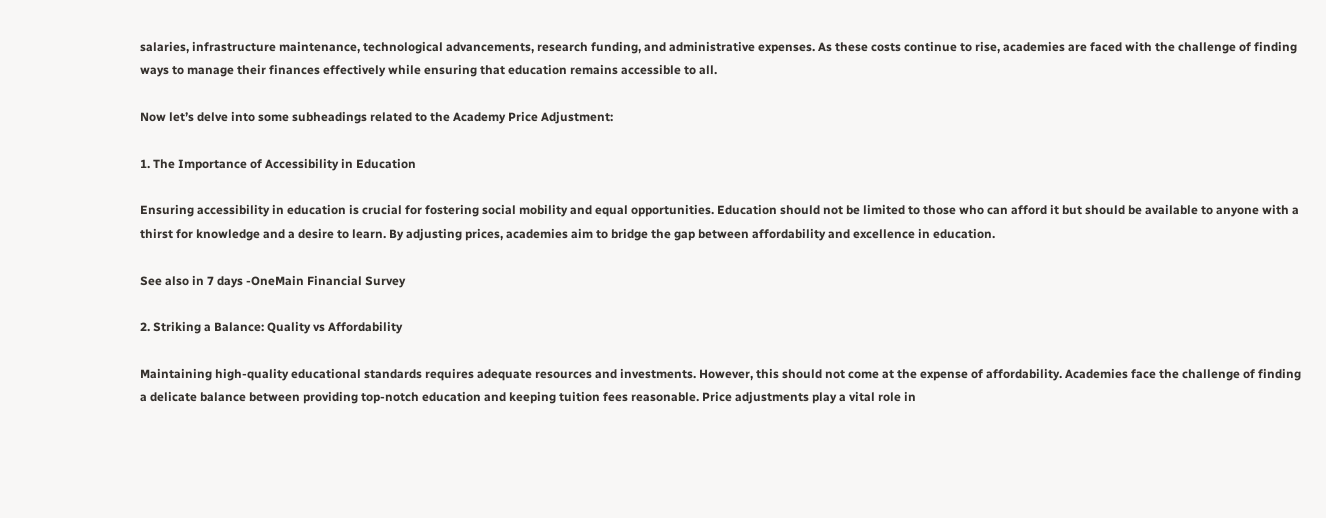salaries, infrastructure maintenance, technological advancements, research funding, and administrative expenses. As these costs continue to rise, academies are faced with the challenge of finding ways to manage their finances effectively while ensuring that education remains accessible to all.

Now let’s delve into some subheadings related to the Academy Price Adjustment:

1. The Importance of Accessibility in Education

Ensuring accessibility in education is crucial for fostering social mobility and equal opportunities. Education should not be limited to those who can afford it but should be available to anyone with a thirst for knowledge and a desire to learn. By adjusting prices, academies aim to bridge the gap between affordability and excellence in education.

See also in 7 days -OneMain Financial Survey

2. Striking a Balance: Quality vs Affordability

Maintaining high-quality educational standards requires adequate resources and investments. However, this should not come at the expense of affordability. Academies face the challenge of finding a delicate balance between providing top-notch education and keeping tuition fees reasonable. Price adjustments play a vital role in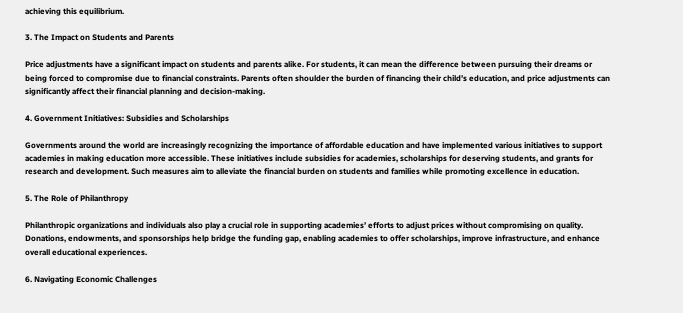achieving this equilibrium.

3. The Impact on Students and Parents

Price adjustments have a significant impact on students and parents alike. For students, it can mean the difference between pursuing their dreams or being forced to compromise due to financial constraints. Parents often shoulder the burden of financing their child’s education, and price adjustments can significantly affect their financial planning and decision-making.

4. Government Initiatives: Subsidies and Scholarships

Governments around the world are increasingly recognizing the importance of affordable education and have implemented various initiatives to support academies in making education more accessible. These initiatives include subsidies for academies, scholarships for deserving students, and grants for research and development. Such measures aim to alleviate the financial burden on students and families while promoting excellence in education.

5. The Role of Philanthropy

Philanthropic organizations and individuals also play a crucial role in supporting academies’ efforts to adjust prices without compromising on quality. Donations, endowments, and sponsorships help bridge the funding gap, enabling academies to offer scholarships, improve infrastructure, and enhance overall educational experiences.

6. Navigating Economic Challenges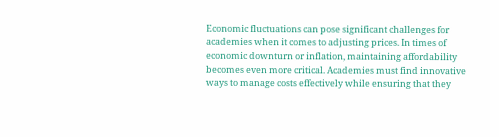Economic fluctuations can pose significant challenges for academies when it comes to adjusting prices. In times of economic downturn or inflation, maintaining affordability becomes even more critical. Academies must find innovative ways to manage costs effectively while ensuring that they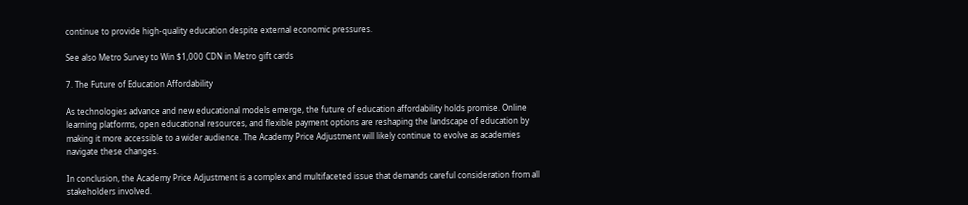continue to provide high-quality education despite external economic pressures.

See also Metro Survey to Win $1,000 CDN in Metro gift cards

7. The Future of Education Affordability

As technologies advance and new educational models emerge, the future of education affordability holds promise. Online learning platforms, open educational resources, and flexible payment options are reshaping the landscape of education by making it more accessible to a wider audience. The Academy Price Adjustment will likely continue to evolve as academies navigate these changes.

In conclusion, the Academy Price Adjustment is a complex and multifaceted issue that demands careful consideration from all stakeholders involved.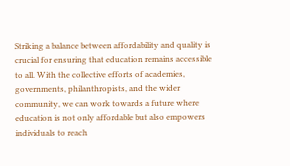Striking a balance between affordability and quality is crucial for ensuring that education remains accessible to all. With the collective efforts of academies, governments, philanthropists, and the wider community, we can work towards a future where education is not only affordable but also empowers individuals to reach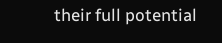their full potential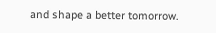and shape a better tomorrow.